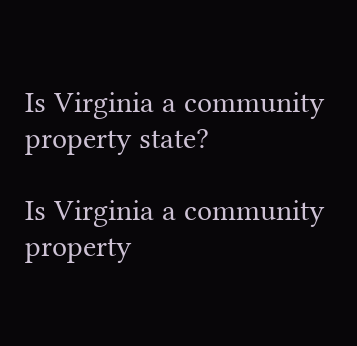Is Virginia a community property state?

Is Virginia a community property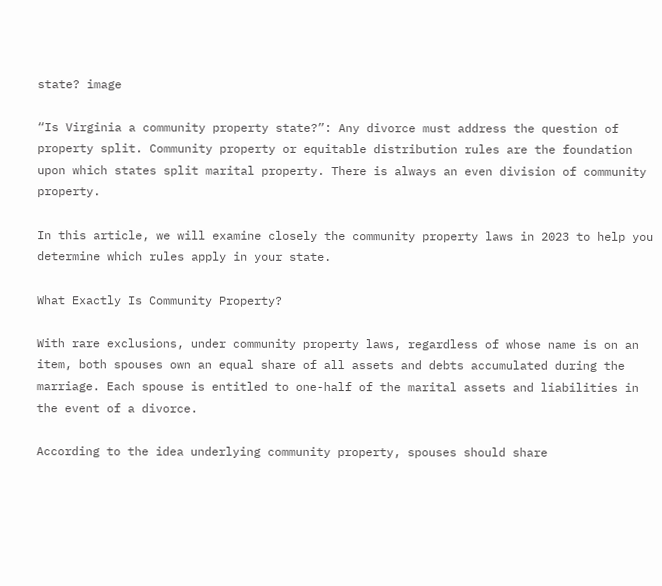state? image

“Is Virginia a community property state?”: Any divorce must address the question of property split. Community property or equitable distribution rules are the foundation upon which states split marital property. There is always an even division of community property.

In this article, we will examine closely the community property laws in 2023 to help you determine which rules apply in your state.

What Exactly Is Community Property?

With rare exclusions, under community property laws, regardless of whose name is on an item, both spouses own an equal share of all assets and debts accumulated during the marriage. Each spouse is entitled to one-half of the marital assets and liabilities in the event of a divorce.

According to the idea underlying community property, spouses should share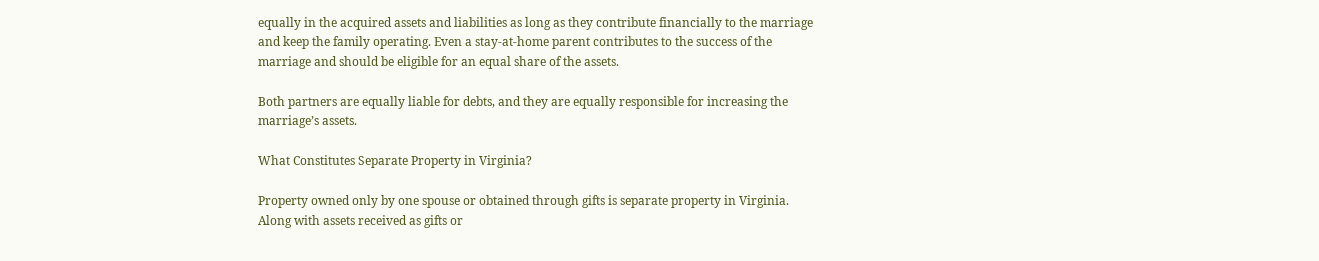equally in the acquired assets and liabilities as long as they contribute financially to the marriage and keep the family operating. Even a stay-at-home parent contributes to the success of the marriage and should be eligible for an equal share of the assets.

Both partners are equally liable for debts, and they are equally responsible for increasing the marriage’s assets.

What Constitutes Separate Property in Virginia?

Property owned only by one spouse or obtained through gifts is separate property in Virginia. Along with assets received as gifts or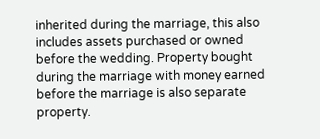inherited during the marriage, this also includes assets purchased or owned before the wedding. Property bought during the marriage with money earned before the marriage is also separate property.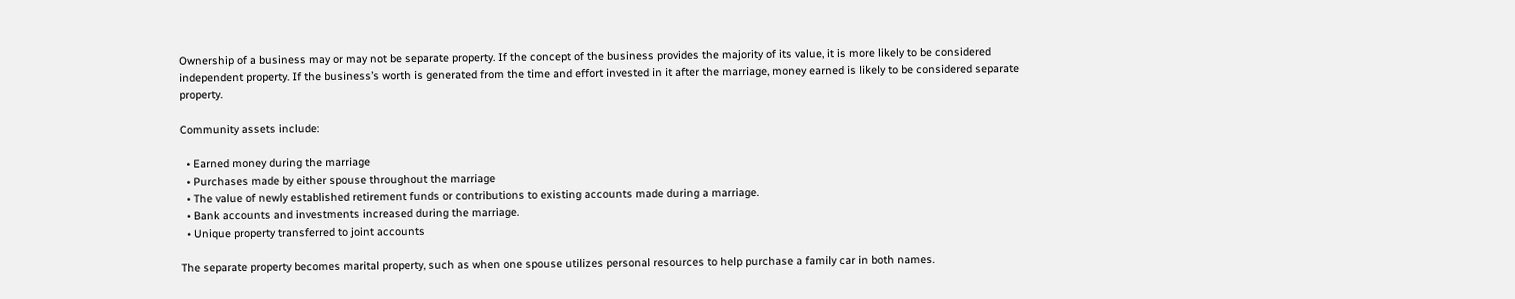Ownership of a business may or may not be separate property. If the concept of the business provides the majority of its value, it is more likely to be considered independent property. If the business’s worth is generated from the time and effort invested in it after the marriage, money earned is likely to be considered separate property.

Community assets include:

  • Earned money during the marriage
  • Purchases made by either spouse throughout the marriage
  • The value of newly established retirement funds or contributions to existing accounts made during a marriage.
  • Bank accounts and investments increased during the marriage.
  • Unique property transferred to joint accounts

The separate property becomes marital property, such as when one spouse utilizes personal resources to help purchase a family car in both names.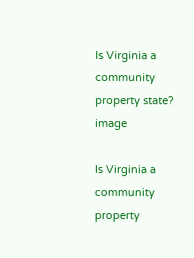Is Virginia a community property state? image

Is Virginia a community property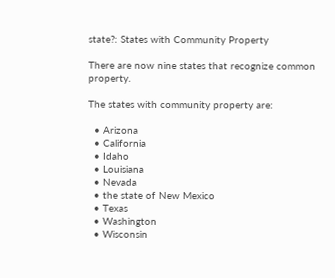state?: States with Community Property

There are now nine states that recognize common property.

The states with community property are:

  • Arizona
  • California
  • Idaho
  • Louisiana
  • Nevada
  • the state of New Mexico
  • Texas
  • Washington
  • Wisconsin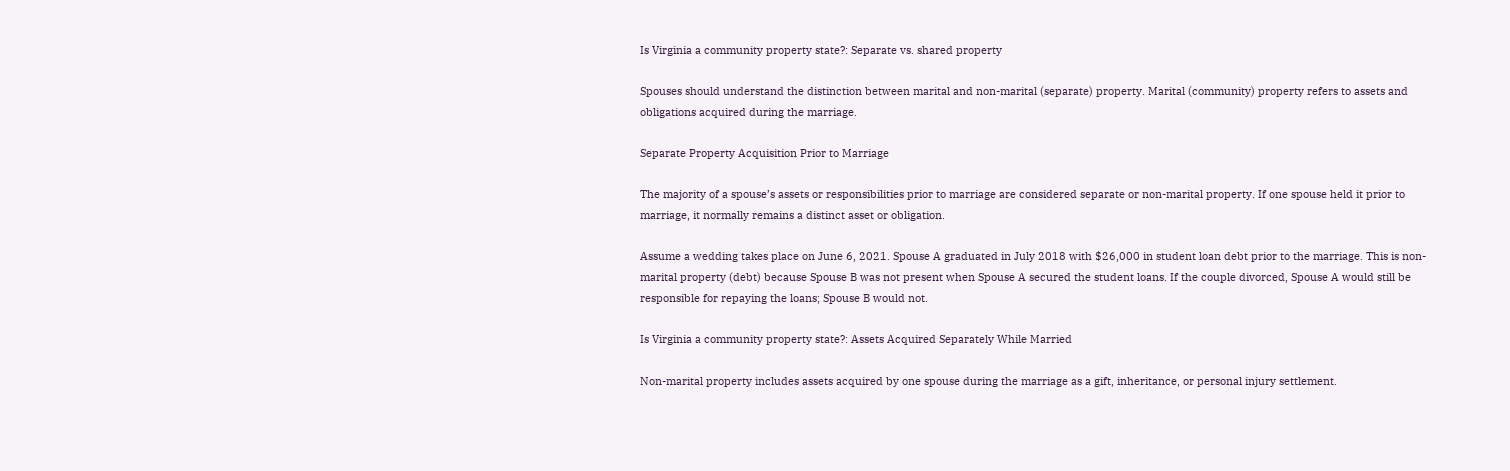Is Virginia a community property state?: Separate vs. shared property

Spouses should understand the distinction between marital and non-marital (separate) property. Marital (community) property refers to assets and obligations acquired during the marriage.

Separate Property Acquisition Prior to Marriage

The majority of a spouse’s assets or responsibilities prior to marriage are considered separate or non-marital property. If one spouse held it prior to marriage, it normally remains a distinct asset or obligation.

Assume a wedding takes place on June 6, 2021. Spouse A graduated in July 2018 with $26,000 in student loan debt prior to the marriage. This is non-marital property (debt) because Spouse B was not present when Spouse A secured the student loans. If the couple divorced, Spouse A would still be responsible for repaying the loans; Spouse B would not.

Is Virginia a community property state?: Assets Acquired Separately While Married

Non-marital property includes assets acquired by one spouse during the marriage as a gift, inheritance, or personal injury settlement.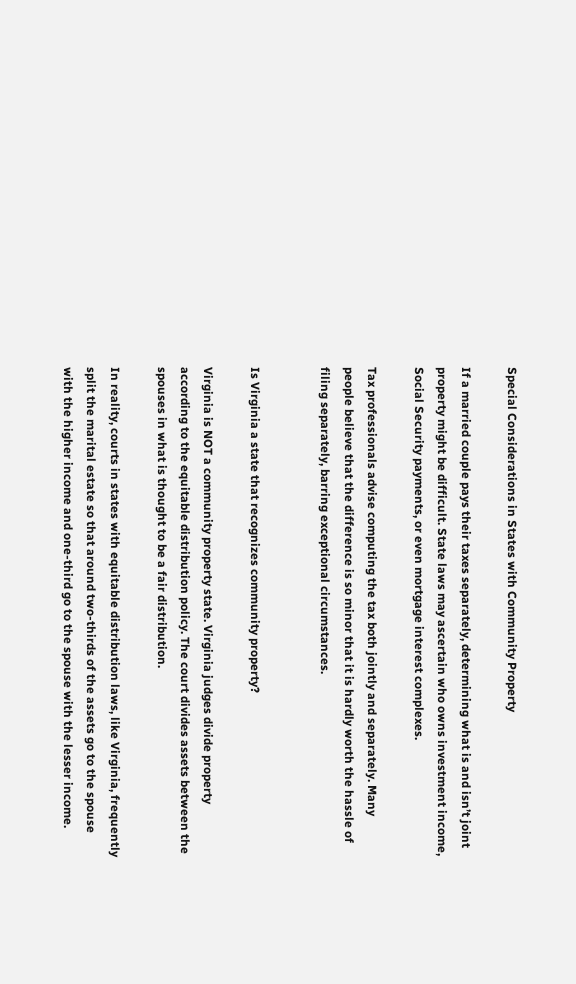Special Considerations in States with Community Property

If a married couple pays their taxes separately, determining what is and isn’t joint property might be difficult. State laws may ascertain who owns investment income, Social Security payments, or even mortgage interest complexes.

Tax professionals advise computing the tax both jointly and separately. Many people believe that the difference is so minor that it is hardly worth the hassle of filing separately, barring exceptional circumstances.


Is Virginia a state that recognizes community property?

Virginia is NOT a community property state. Virginia judges divide property according to the equitable distribution policy. The court divides assets between the spouses in what is thought to be a fair distribution.

In reality, courts in states with equitable distribution laws, like Virginia, frequently split the marital estate so that around two-thirds of the assets go to the spouse with the higher income and one-third go to the spouse with the lesser income.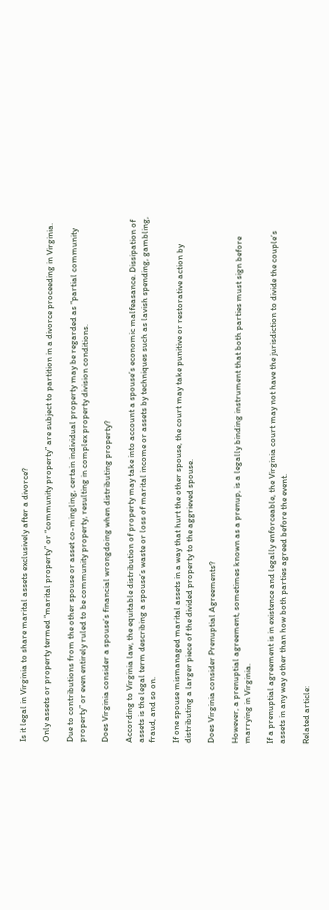Is it legal in Virginia to share marital assets exclusively after a divorce?

Only assets or property termed “marital property” or “community property” are subject to partition in a divorce proceeding in Virginia.

Due to contributions from the other spouse or asset co-mingling, certain individual property may be regarded as “partial community property” or even entirely ruled to be community property, resulting in complex property division conditions.

Does Virginia consider a spouse’s financial wrongdoing when distributing property?

According to Virginia law, the equitable distribution of property may take into account a spouse’s economic malfeasance. Dissipation of assets is the legal term describing a spouse’s waste or loss of marital income or assets by techniques such as lavish spending, gambling, fraud, and so on.

If one spouse mismanaged marital assets in a way that hurt the other spouse, the court may take punitive or restorative action by distributing a larger piece of the divided property to the aggrieved spouse.

Does Virginia consider Prenuptial Agreements?

However, a prenuptial agreement, sometimes known as a prenup, is a legally binding instrument that both parties must sign before marrying in Virginia.

If a prenuptial agreement is in existence and legally enforceable, the Virginia court may not have the jurisdiction to divide the couple’s assets in any way other than how both parties agreed before the event.

Related article: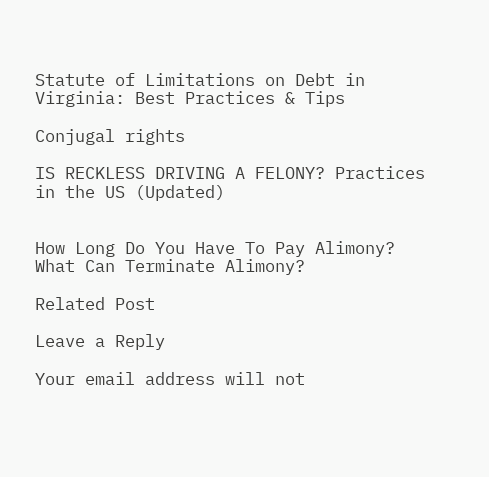Statute of Limitations on Debt in Virginia: Best Practices & Tips

Conjugal rights

IS RECKLESS DRIVING A FELONY? Practices in the US (Updated)


How Long Do You Have To Pay Alimony? What Can Terminate Alimony?

Related Post

Leave a Reply

Your email address will not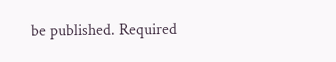be published. Required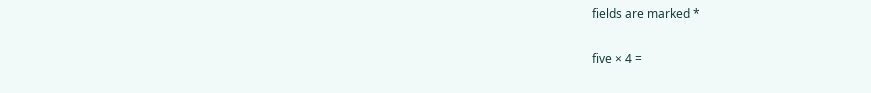fields are marked *

five × 4 =